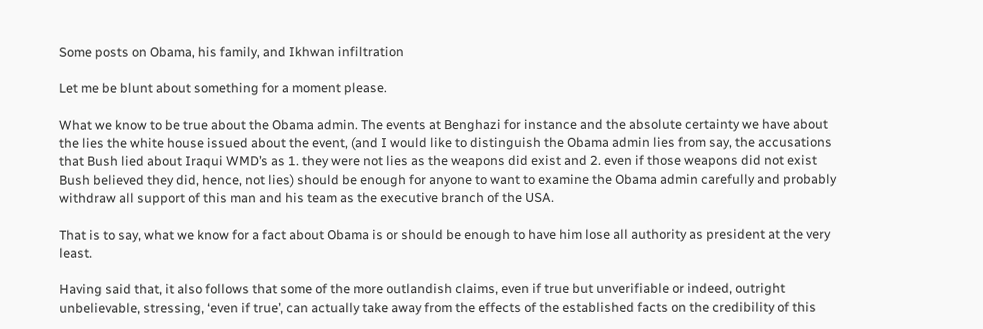Some posts on Obama, his family, and Ikhwan infiltration

Let me be blunt about something for a moment please.

What we know to be true about the Obama admin. The events at Benghazi for instance and the absolute certainty we have about the lies the white house issued about the event, (and I would like to distinguish the Obama admin lies from say, the accusations that Bush lied about Iraqui WMD’s as 1. they were not lies as the weapons did exist and 2. even if those weapons did not exist Bush believed they did, hence, not lies) should be enough for anyone to want to examine the Obama admin carefully and probably withdraw all support of this man and his team as the executive branch of the USA.

That is to say, what we know for a fact about Obama is or should be enough to have him lose all authority as president at the very least.

Having said that, it also follows that some of the more outlandish claims, even if true but unverifiable or indeed, outright unbelievable, stressing, ‘even if true’, can actually take away from the effects of the established facts on the credibility of this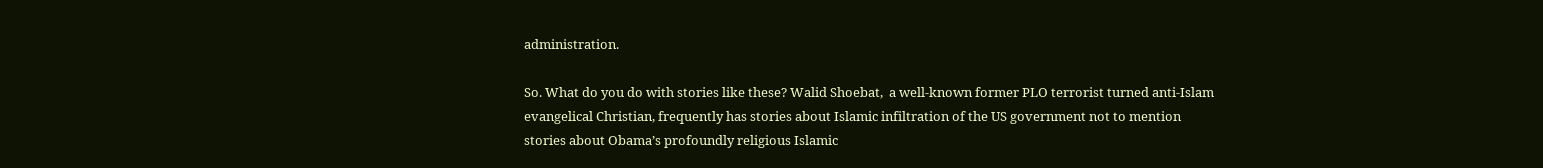administration.

So. What do you do with stories like these? Walid Shoebat,  a well-known former PLO terrorist turned anti-Islam evangelical Christian, frequently has stories about Islamic infiltration of the US government not to mention stories about Obama’s profoundly religious Islamic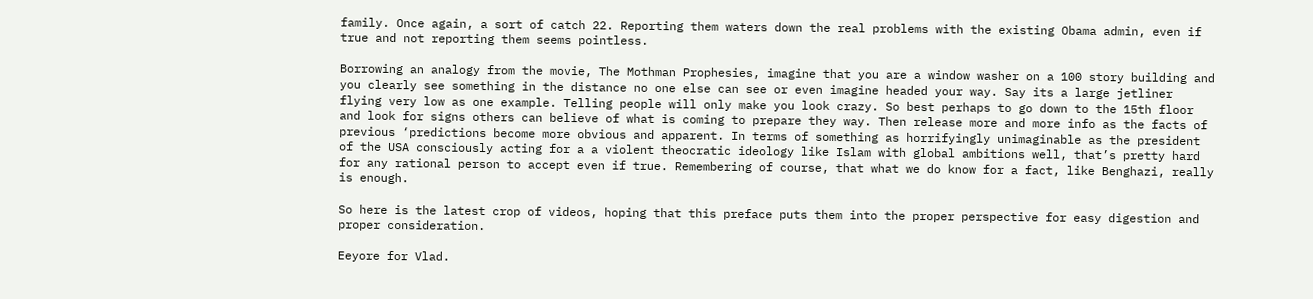family. Once again, a sort of catch 22. Reporting them waters down the real problems with the existing Obama admin, even if true and not reporting them seems pointless.

Borrowing an analogy from the movie, The Mothman Prophesies, imagine that you are a window washer on a 100 story building and you clearly see something in the distance no one else can see or even imagine headed your way. Say its a large jetliner flying very low as one example. Telling people will only make you look crazy. So best perhaps to go down to the 15th floor and look for signs others can believe of what is coming to prepare they way. Then release more and more info as the facts of previous ‘predictions become more obvious and apparent. In terms of something as horrifyingly unimaginable as the president of the USA consciously acting for a a violent theocratic ideology like Islam with global ambitions well, that’s pretty hard for any rational person to accept even if true. Remembering of course, that what we do know for a fact, like Benghazi, really is enough.

So here is the latest crop of videos, hoping that this preface puts them into the proper perspective for easy digestion and proper consideration.

Eeyore for Vlad.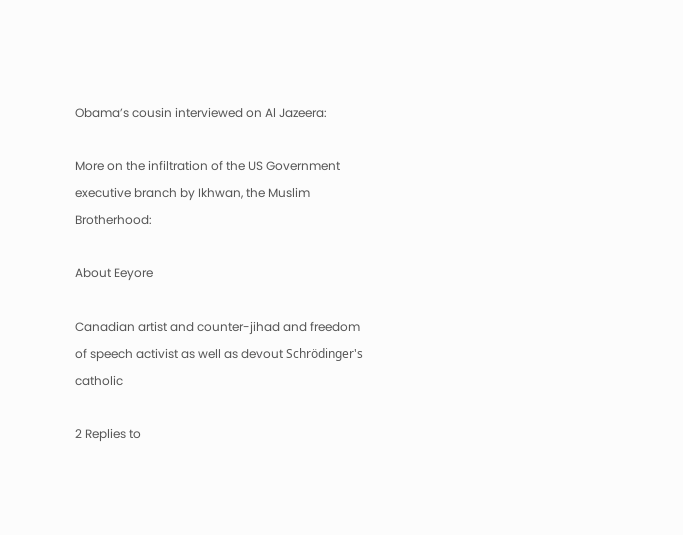Obama’s cousin interviewed on Al Jazeera:

More on the infiltration of the US Government executive branch by Ikhwan, the Muslim Brotherhood:

About Eeyore

Canadian artist and counter-jihad and freedom of speech activist as well as devout Schrödinger's catholic

2 Replies to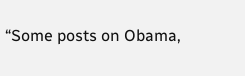“Some posts on Obama,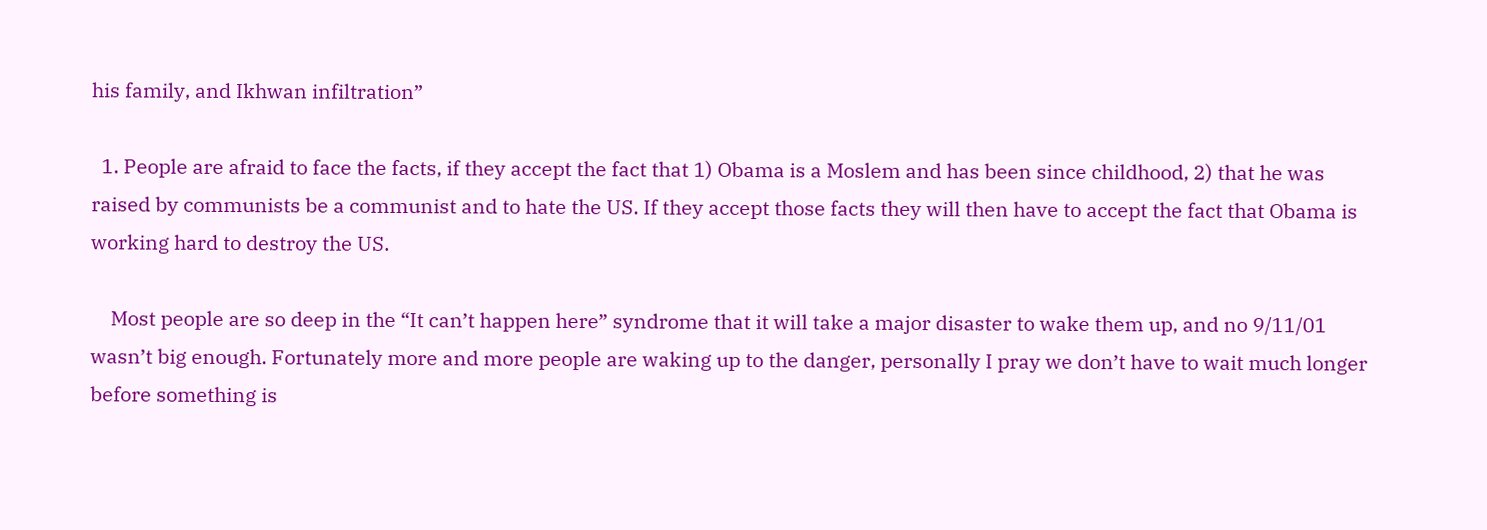his family, and Ikhwan infiltration”

  1. People are afraid to face the facts, if they accept the fact that 1) Obama is a Moslem and has been since childhood, 2) that he was raised by communists be a communist and to hate the US. If they accept those facts they will then have to accept the fact that Obama is working hard to destroy the US.

    Most people are so deep in the “It can’t happen here” syndrome that it will take a major disaster to wake them up, and no 9/11/01 wasn’t big enough. Fortunately more and more people are waking up to the danger, personally I pray we don’t have to wait much longer before something is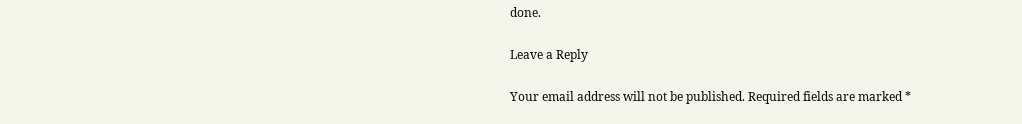done.

Leave a Reply

Your email address will not be published. Required fields are marked *